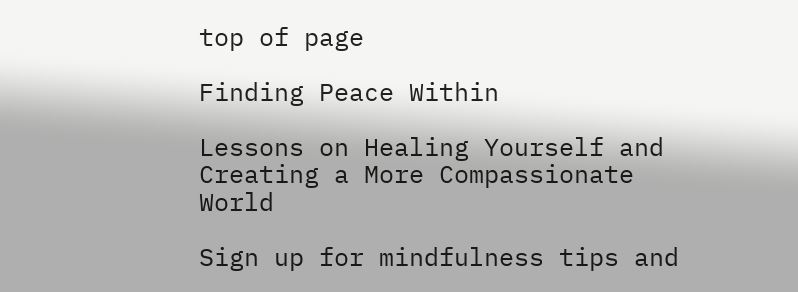top of page

Finding Peace Within

Lessons on Healing Yourself and Creating a More Compassionate World

Sign up for mindfulness tips and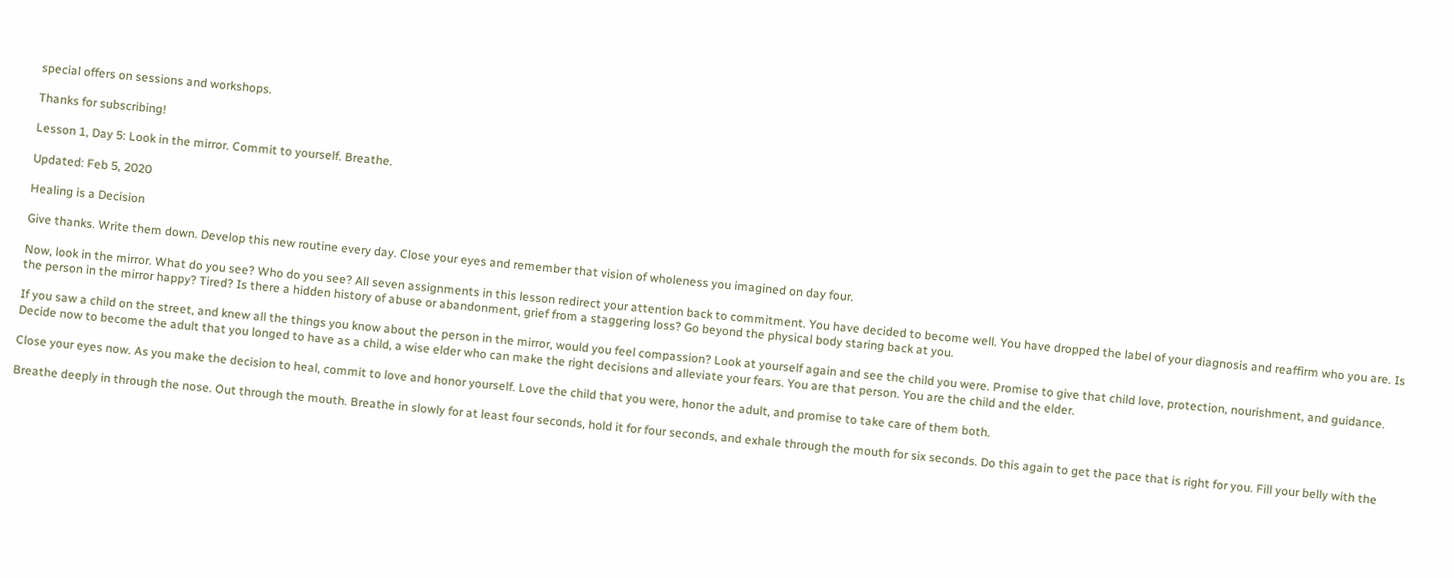special offers on sessions and workshops.

Thanks for subscribing!

Lesson 1, Day 5: Look in the mirror. Commit to yourself. Breathe.

Updated: Feb 5, 2020

Healing is a Decision

Give thanks. Write them down. Develop this new routine every day. Close your eyes and remember that vision of wholeness you imagined on day four.

Now, look in the mirror. What do you see? Who do you see? All seven assignments in this lesson redirect your attention back to commitment. You have decided to become well. You have dropped the label of your diagnosis and reaffirm who you are. Is the person in the mirror happy? Tired? Is there a hidden history of abuse or abandonment, grief from a staggering loss? Go beyond the physical body staring back at you.

If you saw a child on the street, and knew all the things you know about the person in the mirror, would you feel compassion? Look at yourself again and see the child you were. Promise to give that child love, protection, nourishment, and guidance. Decide now to become the adult that you longed to have as a child, a wise elder who can make the right decisions and alleviate your fears. You are that person. You are the child and the elder.

Close your eyes now. As you make the decision to heal, commit to love and honor yourself. Love the child that you were, honor the adult, and promise to take care of them both.

Breathe deeply in through the nose. Out through the mouth. Breathe in slowly for at least four seconds, hold it for four seconds, and exhale through the mouth for six seconds. Do this again to get the pace that is right for you. Fill your belly with the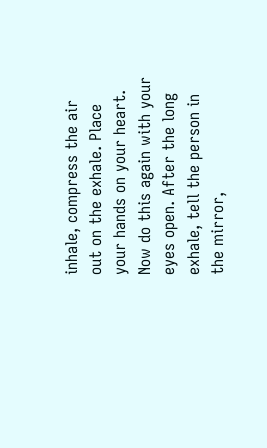inhale, compress the air out on the exhale. Place your hands on your heart. Now do this again with your eyes open. After the long exhale, tell the person in the mirror,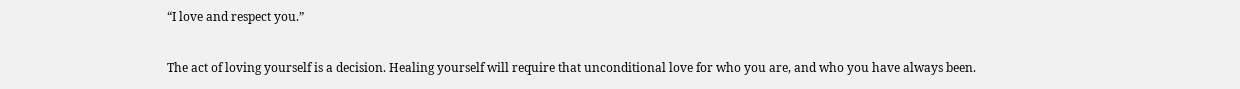“I love and respect you.”

The act of loving yourself is a decision. Healing yourself will require that unconditional love for who you are, and who you have always been.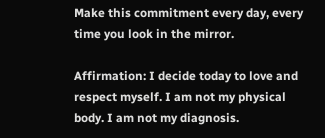Make this commitment every day, every time you look in the mirror.

Affirmation: I decide today to love and respect myself. I am not my physical body. I am not my diagnosis.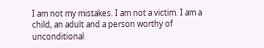I am not my mistakes. I am not a victim. I am a child, an adult and a person worthy of unconditional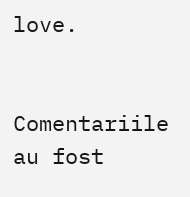love.


Comentariile au fost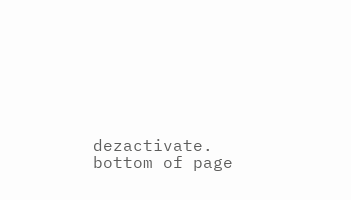dezactivate.
bottom of page